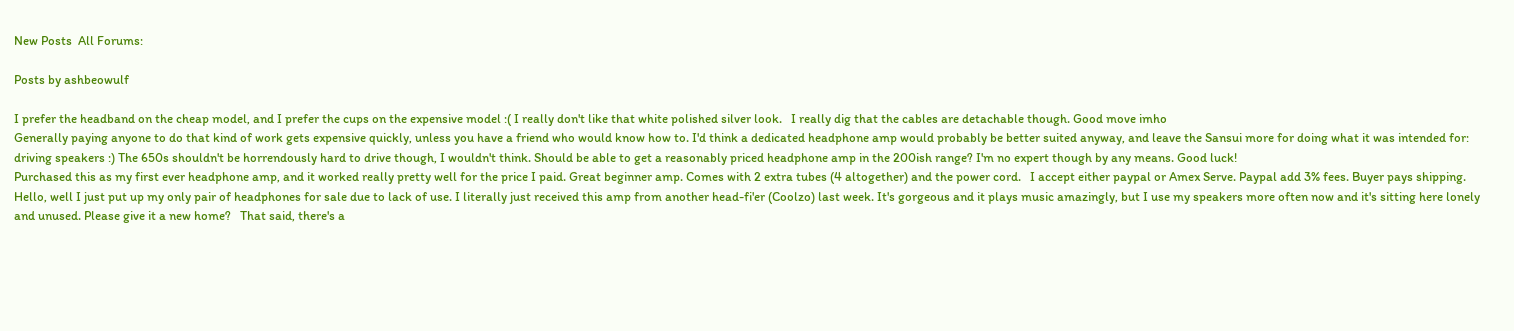New Posts  All Forums:

Posts by ashbeowulf

I prefer the headband on the cheap model, and I prefer the cups on the expensive model :( I really don't like that white polished silver look.   I really dig that the cables are detachable though. Good move imho
Generally paying anyone to do that kind of work gets expensive quickly, unless you have a friend who would know how to. I'd think a dedicated headphone amp would probably be better suited anyway, and leave the Sansui more for doing what it was intended for: driving speakers :) The 650s shouldn't be horrendously hard to drive though, I wouldn't think. Should be able to get a reasonably priced headphone amp in the 200ish range? I'm no expert though by any means. Good luck!
Purchased this as my first ever headphone amp, and it worked really pretty well for the price I paid. Great beginner amp. Comes with 2 extra tubes (4 altogether) and the power cord.   I accept either paypal or Amex Serve. Paypal add 3% fees. Buyer pays shipping.
Hello, well I just put up my only pair of headphones for sale due to lack of use. I literally just received this amp from another head-fi'er (Coolzo) last week. It's gorgeous and it plays music amazingly, but I use my speakers more often now and it's sitting here lonely and unused. Please give it a new home?   That said, there's a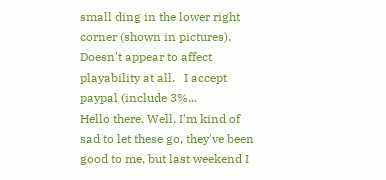small ding in the lower right corner (shown in pictures). Doesn't appear to affect playability at all.   I accept paypal (include 3%...
Hello there. Well, I'm kind of sad to let these go, they've been good to me, but last weekend I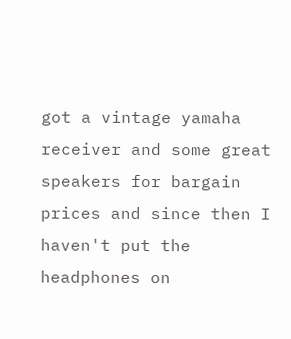got a vintage yamaha receiver and some great speakers for bargain prices and since then I haven't put the headphones on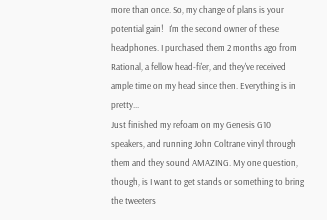more than once. So, my change of plans is your potential gain!   I'm the second owner of these headphones. I purchased them 2 months ago from Rational, a fellow head-fi'er, and they've received ample time on my head since then. Everything is in pretty...
Just finished my refoam on my Genesis G10 speakers, and running John Coltrane vinyl through them and they sound AMAZING. My one question, though, is I want to get stands or something to bring the tweeters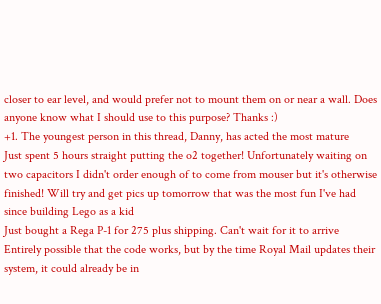closer to ear level, and would prefer not to mount them on or near a wall. Does anyone know what I should use to this purpose? Thanks :)
+1. The youngest person in this thread, Danny, has acted the most mature
Just spent 5 hours straight putting the o2 together! Unfortunately waiting on two capacitors I didn't order enough of to come from mouser but it's otherwise finished! Will try and get pics up tomorrow that was the most fun I've had since building Lego as a kid
Just bought a Rega P-1 for 275 plus shipping. Can't wait for it to arrive
Entirely possible that the code works, but by the time Royal Mail updates their system, it could already be in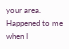your area. Happened to me when I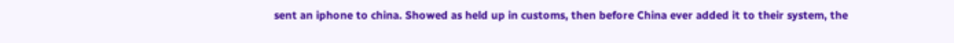sent an iphone to china. Showed as held up in customs, then before China ever added it to their system, the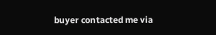buyer contacted me via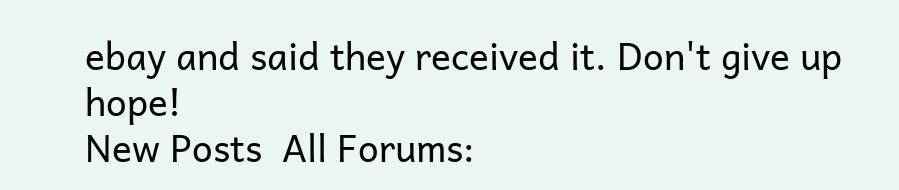ebay and said they received it. Don't give up hope!
New Posts  All Forums: